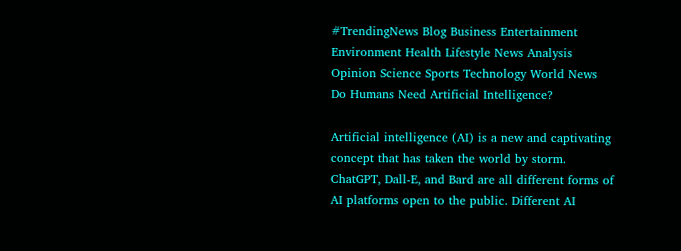#TrendingNews Blog Business Entertainment Environment Health Lifestyle News Analysis Opinion Science Sports Technology World News
Do Humans Need Artificial Intelligence?

Artificial intelligence (AI) is a new and captivating concept that has taken the world by storm. ChatGPT, Dall-E, and Bard are all different forms of AI platforms open to the public. Different AI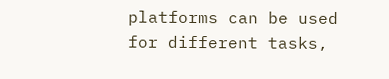platforms can be used for different tasks,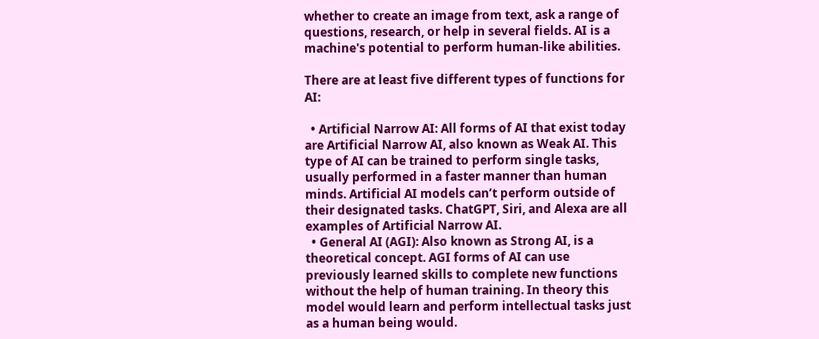whether to create an image from text, ask a range of questions, research, or help in several fields. AI is a machine's potential to perform human-like abilities.

There are at least five different types of functions for AI:

  • Artificial Narrow AI: All forms of AI that exist today are Artificial Narrow AI, also known as Weak AI. This type of AI can be trained to perform single tasks, usually performed in a faster manner than human minds. Artificial AI models can’t perform outside of their designated tasks. ChatGPT, Siri, and Alexa are all examples of Artificial Narrow AI.
  • General AI (AGI): Also known as Strong AI, is a theoretical concept. AGI forms of AI can use previously learned skills to complete new functions without the help of human training. In theory this model would learn and perform intellectual tasks just as a human being would.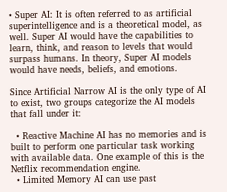• Super AI: It is often referred to as artificial superintelligence and is a theoretical model, as well. Super AI would have the capabilities to learn, think, and reason to levels that would surpass humans. In theory, Super AI models would have needs, beliefs, and emotions.

Since Artificial Narrow AI is the only type of AI to exist, two groups categorize the AI models that fall under it:

  • Reactive Machine AI has no memories and is built to perform one particular task working with available data. One example of this is the Netflix recommendation engine.
  • Limited Memory AI can use past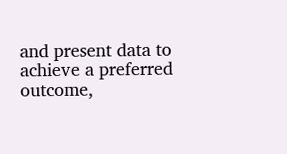and present data to achieve a preferred outcome,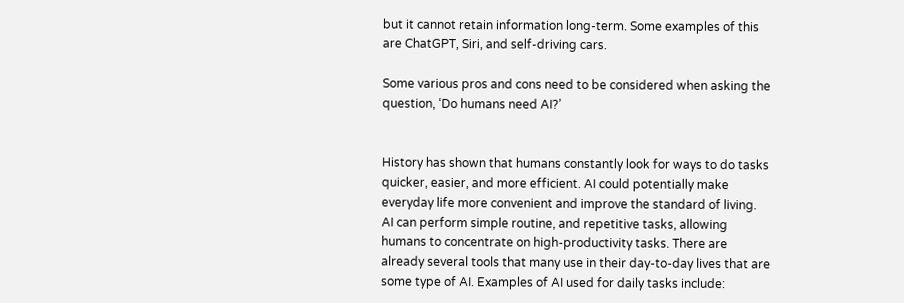but it cannot retain information long-term. Some examples of this are ChatGPT, Siri, and self-driving cars.

Some various pros and cons need to be considered when asking the question, ‘Do humans need AI?’


History has shown that humans constantly look for ways to do tasks quicker, easier, and more efficient. AI could potentially make everyday life more convenient and improve the standard of living. AI can perform simple routine, and repetitive tasks, allowing humans to concentrate on high-productivity tasks. There are already several tools that many use in their day-to-day lives that are some type of AI. Examples of AI used for daily tasks include: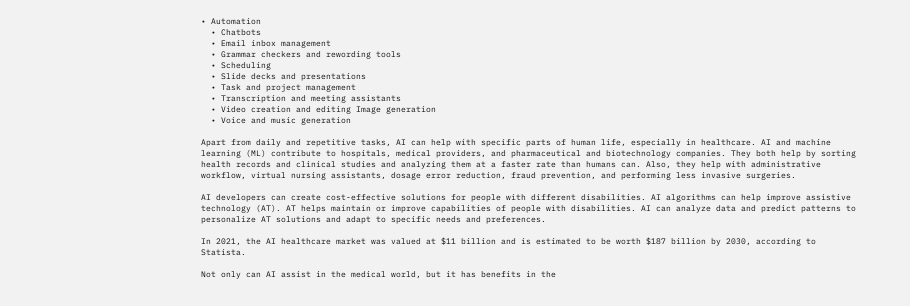• Automation
  • Chatbots
  • Email inbox management
  • Grammar checkers and rewording tools
  • Scheduling
  • Slide decks and presentations
  • Task and project management
  • Transcription and meeting assistants
  • Video creation and editing Image generation
  • Voice and music generation

Apart from daily and repetitive tasks, AI can help with specific parts of human life, especially in healthcare. AI and machine learning (ML) contribute to hospitals, medical providers, and pharmaceutical and biotechnology companies. They both help by sorting health records and clinical studies and analyzing them at a faster rate than humans can. Also, they help with administrative workflow, virtual nursing assistants, dosage error reduction, fraud prevention, and performing less invasive surgeries.

AI developers can create cost-effective solutions for people with different disabilities. AI algorithms can help improve assistive technology (AT). AT helps maintain or improve capabilities of people with disabilities. AI can analyze data and predict patterns to personalize AT solutions and adapt to specific needs and preferences.

In 2021, the AI healthcare market was valued at $11 billion and is estimated to be worth $187 billion by 2030, according to Statista.

Not only can AI assist in the medical world, but it has benefits in the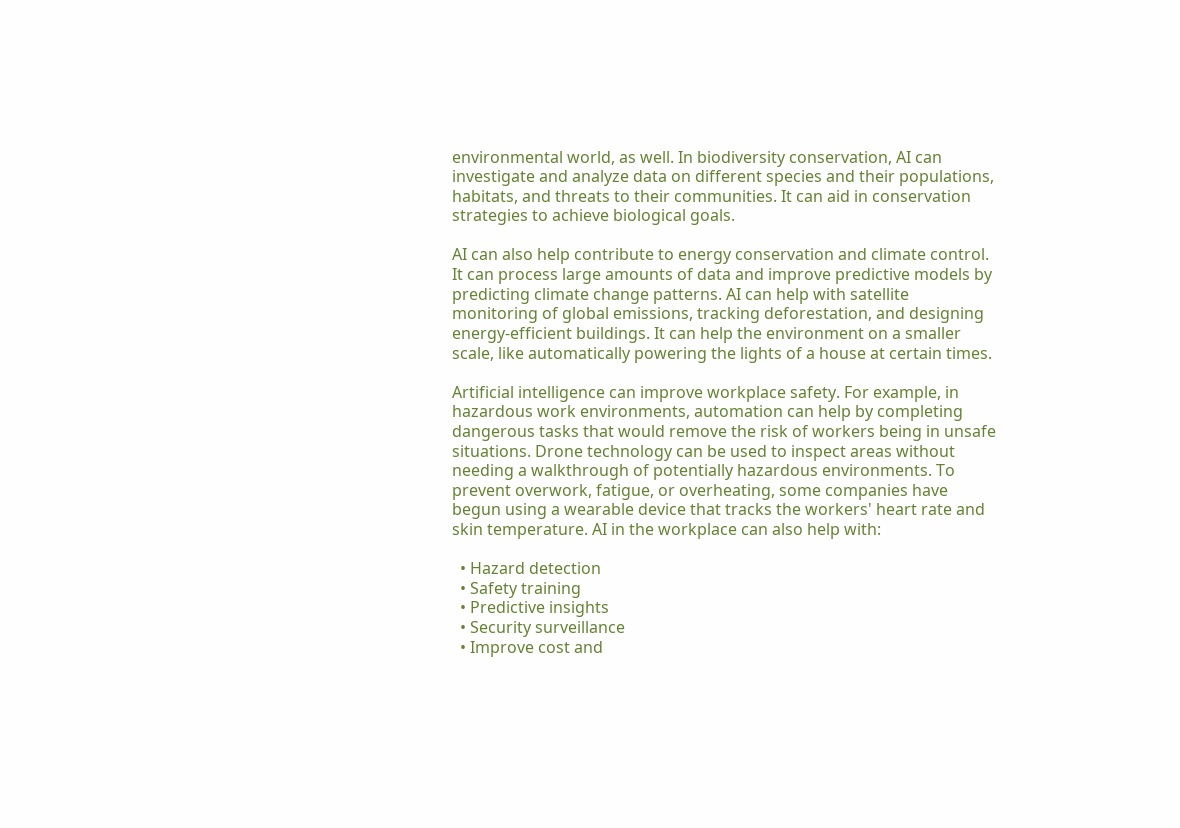environmental world, as well. In biodiversity conservation, AI can investigate and analyze data on different species and their populations, habitats, and threats to their communities. It can aid in conservation strategies to achieve biological goals.

AI can also help contribute to energy conservation and climate control. It can process large amounts of data and improve predictive models by predicting climate change patterns. AI can help with satellite monitoring of global emissions, tracking deforestation, and designing energy-efficient buildings. It can help the environment on a smaller scale, like automatically powering the lights of a house at certain times.

Artificial intelligence can improve workplace safety. For example, in hazardous work environments, automation can help by completing dangerous tasks that would remove the risk of workers being in unsafe situations. Drone technology can be used to inspect areas without needing a walkthrough of potentially hazardous environments. To prevent overwork, fatigue, or overheating, some companies have begun using a wearable device that tracks the workers' heart rate and skin temperature. AI in the workplace can also help with:

  • Hazard detection
  • Safety training
  • Predictive insights
  • Security surveillance
  • Improve cost and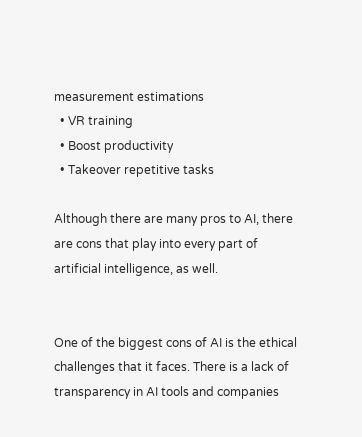measurement estimations
  • VR training
  • Boost productivity
  • Takeover repetitive tasks

Although there are many pros to AI, there are cons that play into every part of artificial intelligence, as well.


One of the biggest cons of AI is the ethical challenges that it faces. There is a lack of transparency in AI tools and companies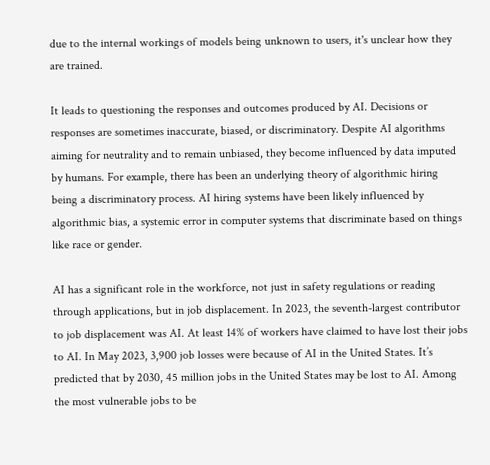due to the internal workings of models being unknown to users, it's unclear how they are trained.

It leads to questioning the responses and outcomes produced by AI. Decisions or responses are sometimes inaccurate, biased, or discriminatory. Despite AI algorithms aiming for neutrality and to remain unbiased, they become influenced by data imputed by humans. For example, there has been an underlying theory of algorithmic hiring being a discriminatory process. AI hiring systems have been likely influenced by algorithmic bias, a systemic error in computer systems that discriminate based on things like race or gender.

AI has a significant role in the workforce, not just in safety regulations or reading through applications, but in job displacement. In 2023, the seventh-largest contributor to job displacement was AI. At least 14% of workers have claimed to have lost their jobs to AI. In May 2023, 3,900 job losses were because of AI in the United States. It’s predicted that by 2030, 45 million jobs in the United States may be lost to AI. Among the most vulnerable jobs to be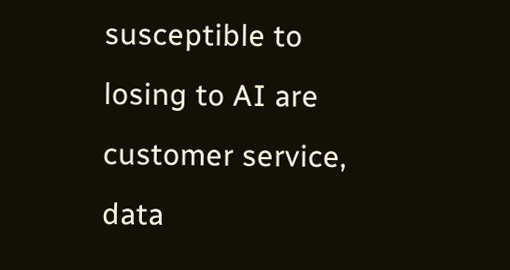susceptible to losing to AI are customer service, data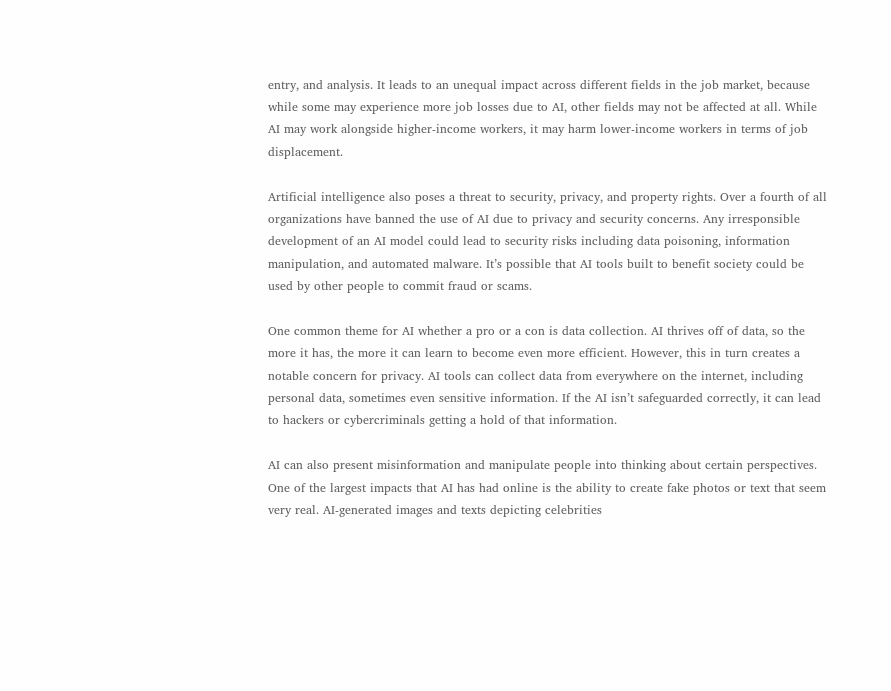entry, and analysis. It leads to an unequal impact across different fields in the job market, because while some may experience more job losses due to AI, other fields may not be affected at all. While AI may work alongside higher-income workers, it may harm lower-income workers in terms of job displacement.

Artificial intelligence also poses a threat to security, privacy, and property rights. Over a fourth of all organizations have banned the use of AI due to privacy and security concerns. Any irresponsible development of an AI model could lead to security risks including data poisoning, information manipulation, and automated malware. It’s possible that AI tools built to benefit society could be used by other people to commit fraud or scams.

One common theme for AI whether a pro or a con is data collection. AI thrives off of data, so the more it has, the more it can learn to become even more efficient. However, this in turn creates a notable concern for privacy. AI tools can collect data from everywhere on the internet, including personal data, sometimes even sensitive information. If the AI isn’t safeguarded correctly, it can lead to hackers or cybercriminals getting a hold of that information.

AI can also present misinformation and manipulate people into thinking about certain perspectives. One of the largest impacts that AI has had online is the ability to create fake photos or text that seem very real. AI-generated images and texts depicting celebrities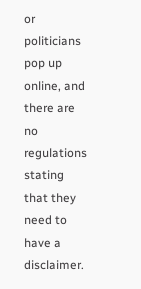or politicians pop up online, and there are no regulations stating that they need to have a disclaimer.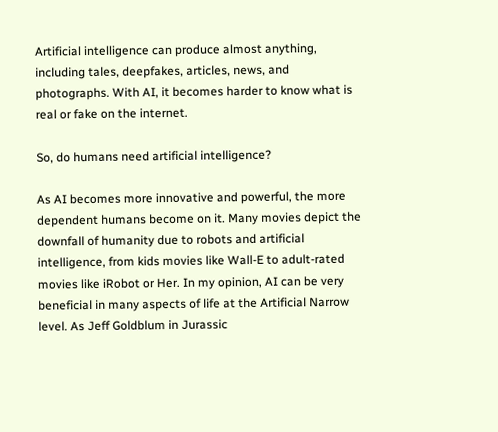Artificial intelligence can produce almost anything, including tales, deepfakes, articles, news, and photographs. With AI, it becomes harder to know what is real or fake on the internet.

So, do humans need artificial intelligence?

As AI becomes more innovative and powerful, the more dependent humans become on it. Many movies depict the downfall of humanity due to robots and artificial intelligence, from kids movies like Wall-E to adult-rated movies like iRobot or Her. In my opinion, AI can be very beneficial in many aspects of life at the Artificial Narrow level. As Jeff Goldblum in Jurassic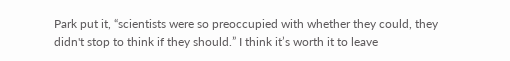Park put it, “scientists were so preoccupied with whether they could, they didn't stop to think if they should.” I think it’s worth it to leave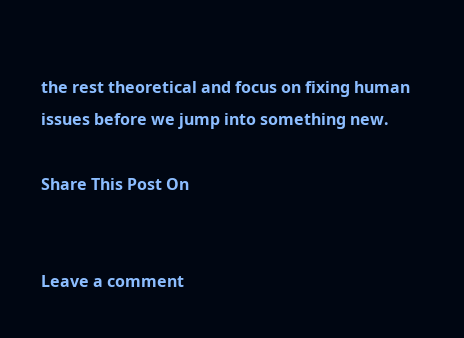the rest theoretical and focus on fixing human issues before we jump into something new.

Share This Post On


Leave a comment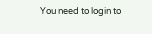You need to login to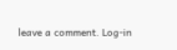leave a comment. Log-in